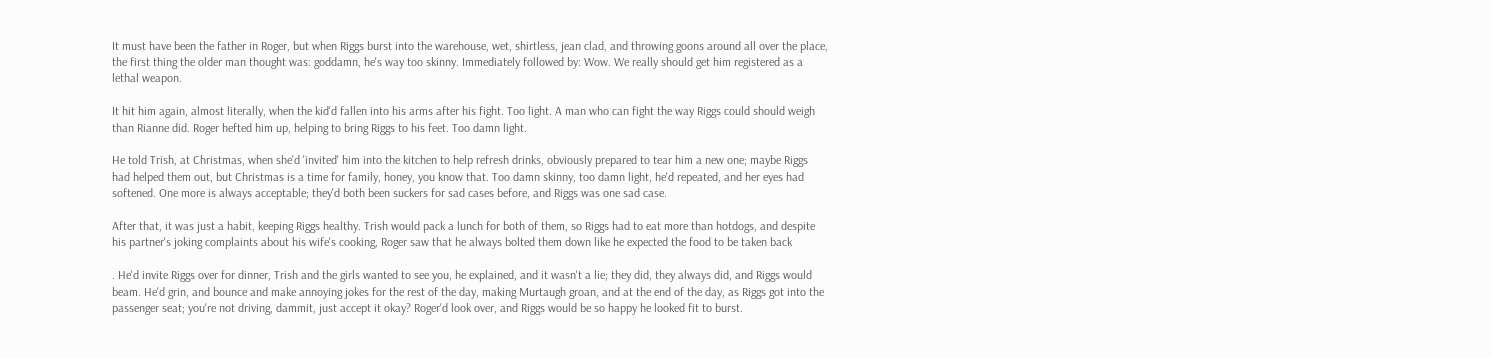It must have been the father in Roger, but when Riggs burst into the warehouse, wet, shirtless, jean clad, and throwing goons around all over the place, the first thing the older man thought was: goddamn, he's way too skinny. Immediately followed by: Wow. We really should get him registered as a lethal weapon.

It hit him again, almost literally, when the kid'd fallen into his arms after his fight. Too light. A man who can fight the way Riggs could should weigh than Rianne did. Roger hefted him up, helping to bring Riggs to his feet. Too damn light.

He told Trish, at Christmas, when she'd 'invited' him into the kitchen to help refresh drinks, obviously prepared to tear him a new one; maybe Riggs had helped them out, but Christmas is a time for family, honey, you know that. Too damn skinny, too damn light, he'd repeated, and her eyes had softened. One more is always acceptable; they'd both been suckers for sad cases before, and Riggs was one sad case.

After that, it was just a habit, keeping Riggs healthy. Trish would pack a lunch for both of them, so Riggs had to eat more than hotdogs, and despite his partner's joking complaints about his wife's cooking, Roger saw that he always bolted them down like he expected the food to be taken back

. He'd invite Riggs over for dinner, Trish and the girls wanted to see you, he explained, and it wasn't a lie; they did, they always did, and Riggs would beam. He'd grin, and bounce and make annoying jokes for the rest of the day, making Murtaugh groan, and at the end of the day, as Riggs got into the passenger seat; you're not driving, dammit, just accept it okay? Roger'd look over, and Riggs would be so happy he looked fit to burst.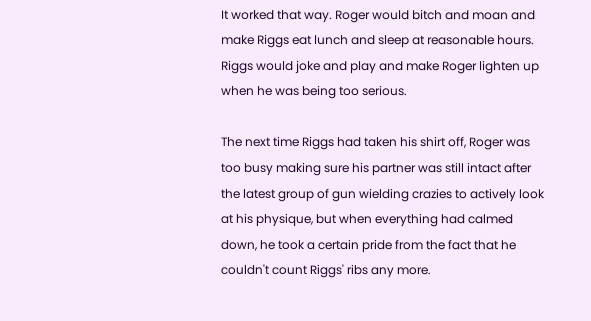It worked that way. Roger would bitch and moan and make Riggs eat lunch and sleep at reasonable hours. Riggs would joke and play and make Roger lighten up when he was being too serious.

The next time Riggs had taken his shirt off, Roger was too busy making sure his partner was still intact after the latest group of gun wielding crazies to actively look at his physique, but when everything had calmed down, he took a certain pride from the fact that he couldn't count Riggs' ribs any more.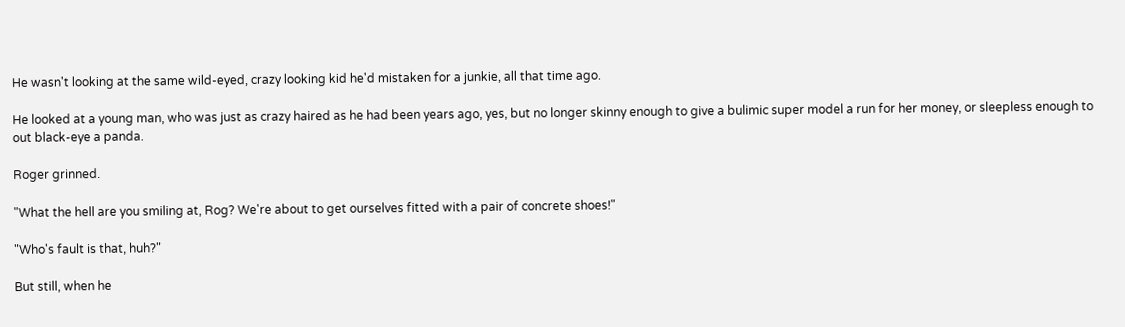He wasn't looking at the same wild-eyed, crazy looking kid he'd mistaken for a junkie, all that time ago.

He looked at a young man, who was just as crazy haired as he had been years ago, yes, but no longer skinny enough to give a bulimic super model a run for her money, or sleepless enough to out black-eye a panda.

Roger grinned.

"What the hell are you smiling at, Rog? We're about to get ourselves fitted with a pair of concrete shoes!"

"Who's fault is that, huh?"

But still, when he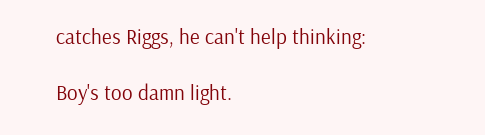catches Riggs, he can't help thinking:

Boy's too damn light.